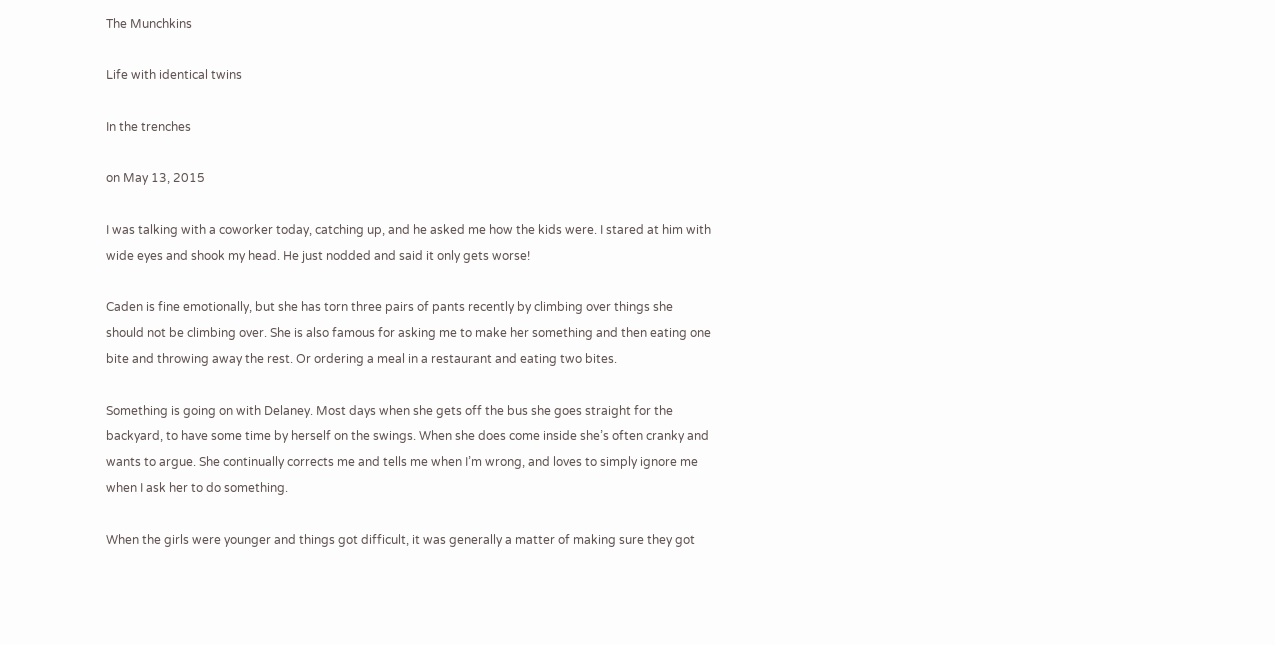The Munchkins

Life with identical twins

In the trenches

on May 13, 2015

I was talking with a coworker today, catching up, and he asked me how the kids were. I stared at him with wide eyes and shook my head. He just nodded and said it only gets worse!

Caden is fine emotionally, but she has torn three pairs of pants recently by climbing over things she should not be climbing over. She is also famous for asking me to make her something and then eating one bite and throwing away the rest. Or ordering a meal in a restaurant and eating two bites.

Something is going on with Delaney. Most days when she gets off the bus she goes straight for the backyard, to have some time by herself on the swings. When she does come inside she’s often cranky and wants to argue. She continually corrects me and tells me when I’m wrong, and loves to simply ignore me when I ask her to do something.

When the girls were younger and things got difficult, it was generally a matter of making sure they got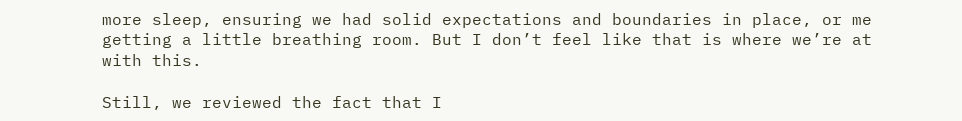more sleep, ensuring we had solid expectations and boundaries in place, or me getting a little breathing room. But I don’t feel like that is where we’re at with this.

Still, we reviewed the fact that I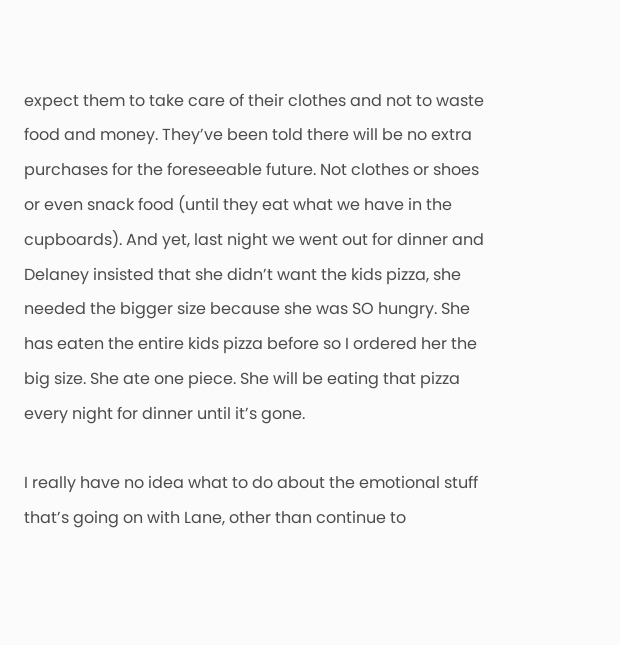expect them to take care of their clothes and not to waste food and money. They’ve been told there will be no extra purchases for the foreseeable future. Not clothes or shoes or even snack food (until they eat what we have in the cupboards). And yet, last night we went out for dinner and Delaney insisted that she didn’t want the kids pizza, she needed the bigger size because she was SO hungry. She has eaten the entire kids pizza before so I ordered her the big size. She ate one piece. She will be eating that pizza every night for dinner until it’s gone.

I really have no idea what to do about the emotional stuff that’s going on with Lane, other than continue to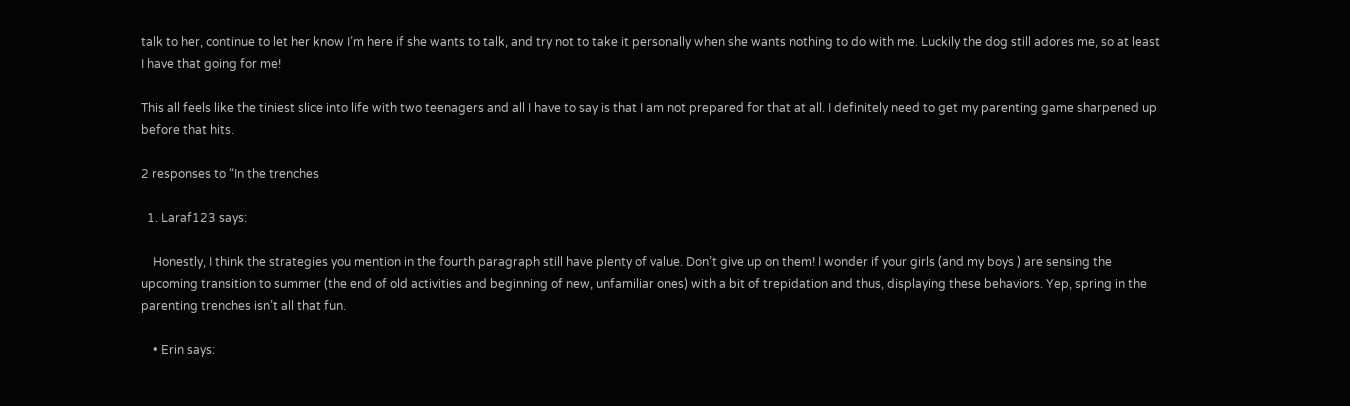talk to her, continue to let her know I’m here if she wants to talk, and try not to take it personally when she wants nothing to do with me. Luckily the dog still adores me, so at least I have that going for me!

This all feels like the tiniest slice into life with two teenagers and all I have to say is that I am not prepared for that at all. I definitely need to get my parenting game sharpened up before that hits.

2 responses to “In the trenches

  1. Laraf123 says:

    Honestly, I think the strategies you mention in the fourth paragraph still have plenty of value. Don’t give up on them! I wonder if your girls (and my boys ) are sensing the upcoming transition to summer (the end of old activities and beginning of new, unfamiliar ones) with a bit of trepidation and thus, displaying these behaviors. Yep, spring in the parenting trenches isn’t all that fun.

    • Erin says: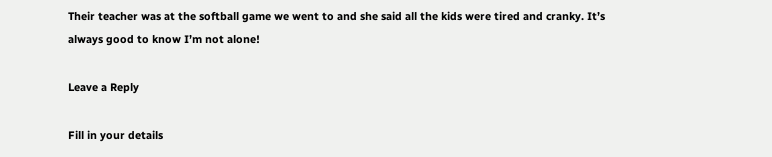Their teacher was at the softball game we went to and she said all the kids were tired and cranky. It’s always good to know I’m not alone!

Leave a Reply

Fill in your details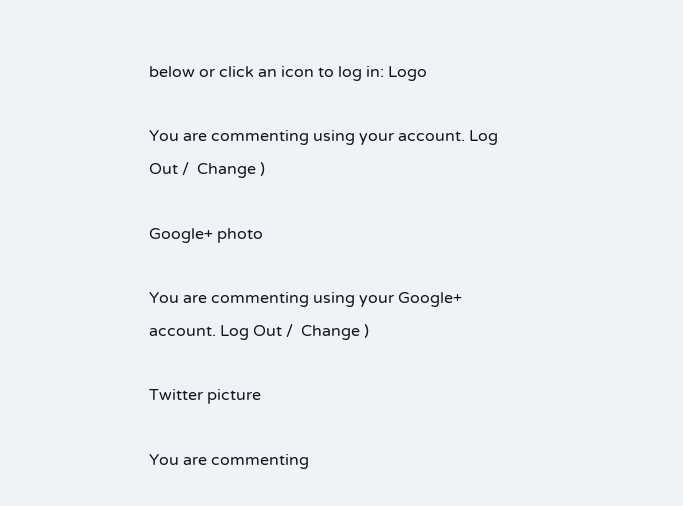below or click an icon to log in: Logo

You are commenting using your account. Log Out /  Change )

Google+ photo

You are commenting using your Google+ account. Log Out /  Change )

Twitter picture

You are commenting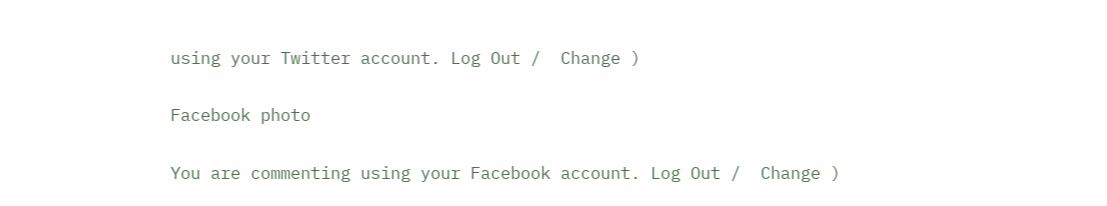using your Twitter account. Log Out /  Change )

Facebook photo

You are commenting using your Facebook account. Log Out /  Change )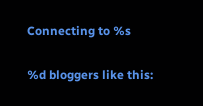Connecting to %s

%d bloggers like this: